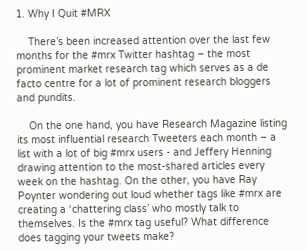1. Why I Quit #MRX

    There’s been increased attention over the last few months for the #mrx Twitter hashtag – the most prominent market research tag which serves as a de facto centre for a lot of prominent research bloggers and pundits.

    On the one hand, you have Research Magazine listing its most influential research Tweeters each month – a list with a lot of big #mrx users - and Jeffery Henning drawing attention to the most-shared articles every week on the hashtag. On the other, you have Ray Poynter wondering out loud whether tags like #mrx are creating a ‘chattering class’ who mostly talk to themselves. Is the #mrx tag useful? What difference does tagging your tweets make?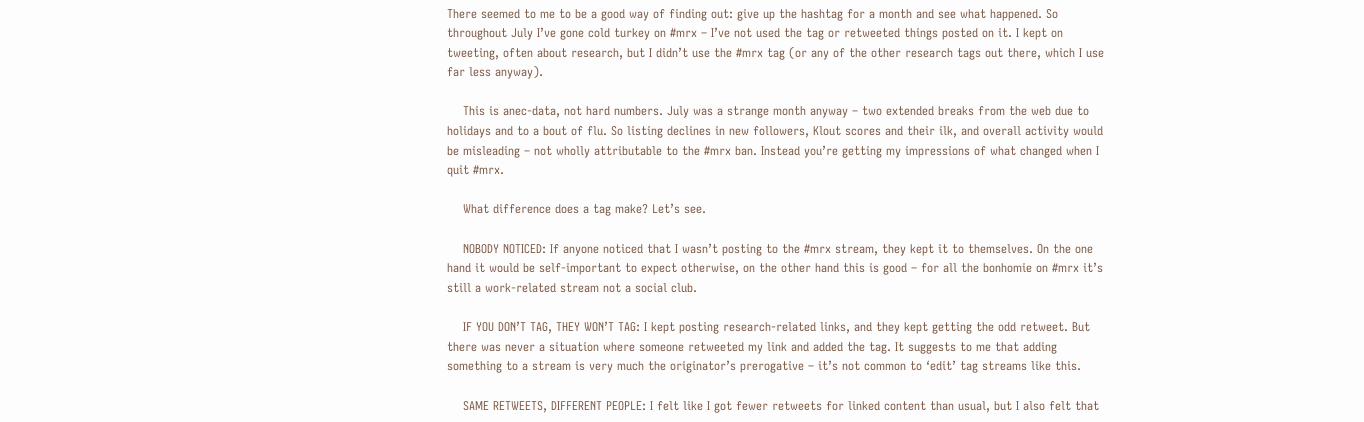There seemed to me to be a good way of finding out: give up the hashtag for a month and see what happened. So throughout July I’ve gone cold turkey on #mrx – I’ve not used the tag or retweeted things posted on it. I kept on tweeting, often about research, but I didn’t use the #mrx tag (or any of the other research tags out there, which I use far less anyway).

    This is anec-data, not hard numbers. July was a strange month anyway – two extended breaks from the web due to holidays and to a bout of flu. So listing declines in new followers, Klout scores and their ilk, and overall activity would be misleading – not wholly attributable to the #mrx ban. Instead you’re getting my impressions of what changed when I quit #mrx.

    What difference does a tag make? Let’s see.

    NOBODY NOTICED: If anyone noticed that I wasn’t posting to the #mrx stream, they kept it to themselves. On the one hand it would be self-important to expect otherwise, on the other hand this is good – for all the bonhomie on #mrx it’s still a work-related stream not a social club.

    IF YOU DON’T TAG, THEY WON’T TAG: I kept posting research-related links, and they kept getting the odd retweet. But there was never a situation where someone retweeted my link and added the tag. It suggests to me that adding something to a stream is very much the originator’s prerogative – it’s not common to ‘edit’ tag streams like this.

    SAME RETWEETS, DIFFERENT PEOPLE: I felt like I got fewer retweets for linked content than usual, but I also felt that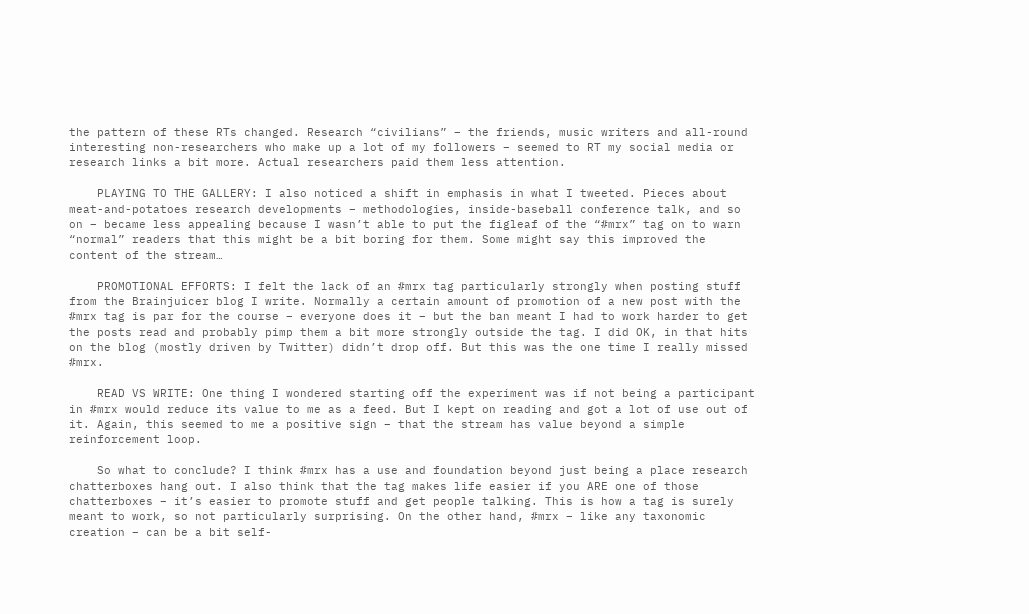the pattern of these RTs changed. Research “civilians” – the friends, music writers and all-round interesting non-researchers who make up a lot of my followers – seemed to RT my social media or research links a bit more. Actual researchers paid them less attention.

    PLAYING TO THE GALLERY: I also noticed a shift in emphasis in what I tweeted. Pieces about meat-and-potatoes research developments – methodologies, inside-baseball conference talk, and so on – became less appealing because I wasn’t able to put the figleaf of the “#mrx” tag on to warn “normal” readers that this might be a bit boring for them. Some might say this improved the content of the stream…

    PROMOTIONAL EFFORTS: I felt the lack of an #mrx tag particularly strongly when posting stuff from the Brainjuicer blog I write. Normally a certain amount of promotion of a new post with the #mrx tag is par for the course – everyone does it – but the ban meant I had to work harder to get the posts read and probably pimp them a bit more strongly outside the tag. I did OK, in that hits on the blog (mostly driven by Twitter) didn’t drop off. But this was the one time I really missed #mrx.

    READ VS WRITE: One thing I wondered starting off the experiment was if not being a participant in #mrx would reduce its value to me as a feed. But I kept on reading and got a lot of use out of it. Again, this seemed to me a positive sign – that the stream has value beyond a simple reinforcement loop.

    So what to conclude? I think #mrx has a use and foundation beyond just being a place research chatterboxes hang out. I also think that the tag makes life easier if you ARE one of those chatterboxes – it’s easier to promote stuff and get people talking. This is how a tag is surely meant to work, so not particularly surprising. On the other hand, #mrx – like any taxonomic creation – can be a bit self-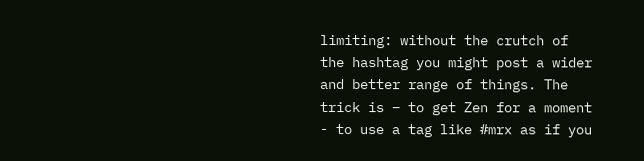limiting: without the crutch of the hashtag you might post a wider and better range of things. The trick is – to get Zen for a moment - to use a tag like #mrx as if you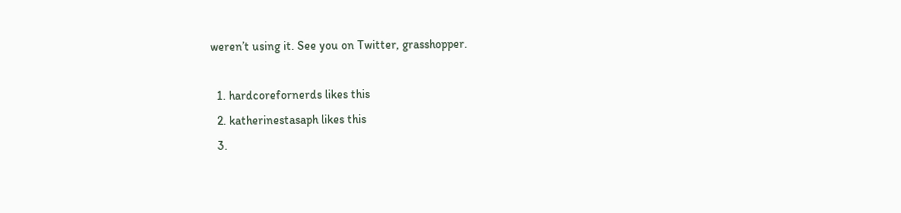weren’t using it. See you on Twitter, grasshopper.

  1. hardcorefornerds likes this
  2. katherinestasaph likes this
  3.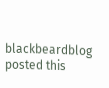blackbeardblog posted this